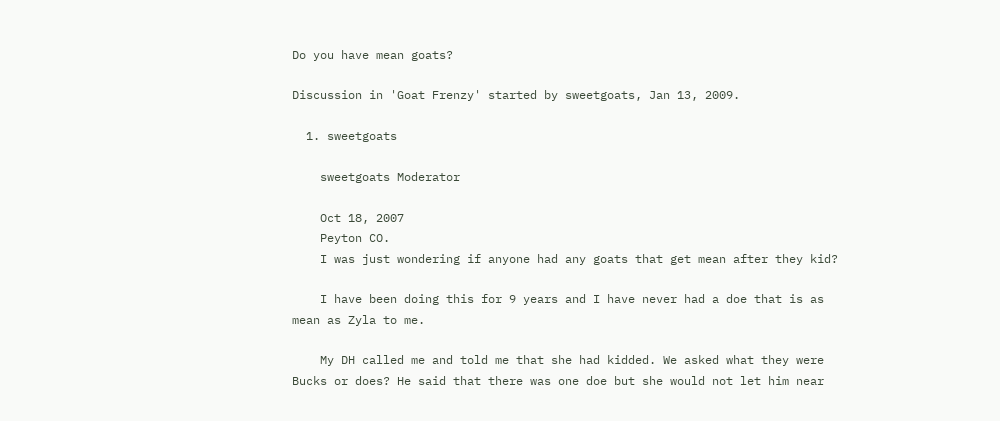Do you have mean goats?

Discussion in 'Goat Frenzy' started by sweetgoats, Jan 13, 2009.

  1. sweetgoats

    sweetgoats Moderator

    Oct 18, 2007
    Peyton CO.
    I was just wondering if anyone had any goats that get mean after they kid?

    I have been doing this for 9 years and I have never had a doe that is as mean as Zyla to me.

    My DH called me and told me that she had kidded. We asked what they were Bucks or does? He said that there was one doe but she would not let him near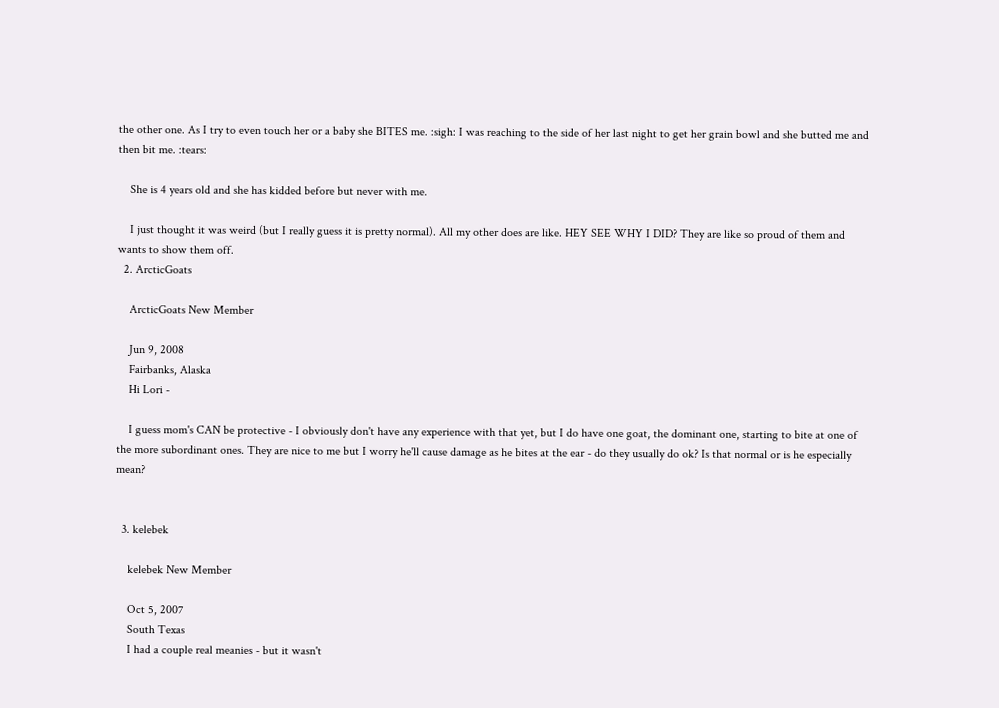the other one. As I try to even touch her or a baby she BITES me. :sigh: I was reaching to the side of her last night to get her grain bowl and she butted me and then bit me. :tears:

    She is 4 years old and she has kidded before but never with me.

    I just thought it was weird (but I really guess it is pretty normal). All my other does are like. HEY SEE WHY I DID? They are like so proud of them and wants to show them off.
  2. ArcticGoats

    ArcticGoats New Member

    Jun 9, 2008
    Fairbanks, Alaska
    Hi Lori -

    I guess mom's CAN be protective - I obviously don't have any experience with that yet, but I do have one goat, the dominant one, starting to bite at one of the more subordinant ones. They are nice to me but I worry he'll cause damage as he bites at the ear - do they usually do ok? Is that normal or is he especially mean?


  3. kelebek

    kelebek New Member

    Oct 5, 2007
    South Texas
    I had a couple real meanies - but it wasn't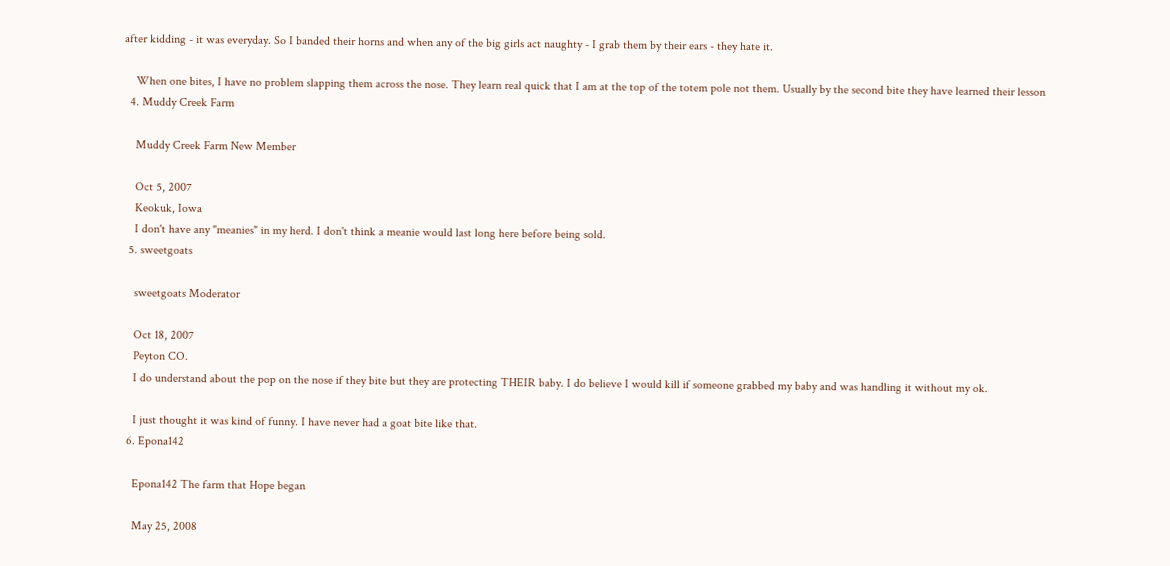after kidding - it was everyday. So I banded their horns and when any of the big girls act naughty - I grab them by their ears - they hate it.

    When one bites, I have no problem slapping them across the nose. They learn real quick that I am at the top of the totem pole not them. Usually by the second bite they have learned their lesson
  4. Muddy Creek Farm

    Muddy Creek Farm New Member

    Oct 5, 2007
    Keokuk, Iowa
    I don't have any "meanies" in my herd. I don't think a meanie would last long here before being sold.
  5. sweetgoats

    sweetgoats Moderator

    Oct 18, 2007
    Peyton CO.
    I do understand about the pop on the nose if they bite but they are protecting THEIR baby. I do believe I would kill if someone grabbed my baby and was handling it without my ok.

    I just thought it was kind of funny. I have never had a goat bite like that.
  6. Epona142

    Epona142 The farm that Hope began

    May 25, 2008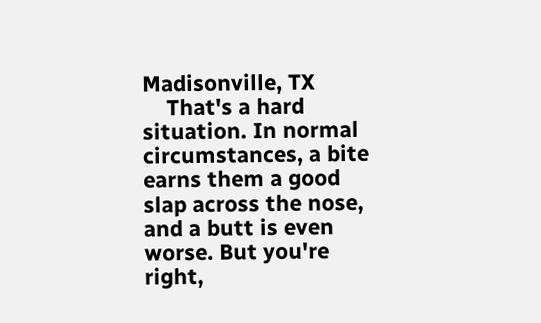Madisonville, TX
    That's a hard situation. In normal circumstances, a bite earns them a good slap across the nose, and a butt is even worse. But you're right,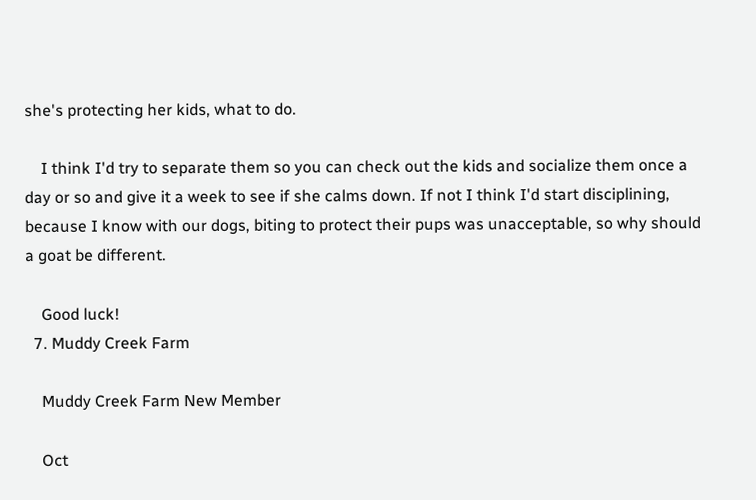she's protecting her kids, what to do.

    I think I'd try to separate them so you can check out the kids and socialize them once a day or so and give it a week to see if she calms down. If not I think I'd start disciplining, because I know with our dogs, biting to protect their pups was unacceptable, so why should a goat be different.

    Good luck!
  7. Muddy Creek Farm

    Muddy Creek Farm New Member

    Oct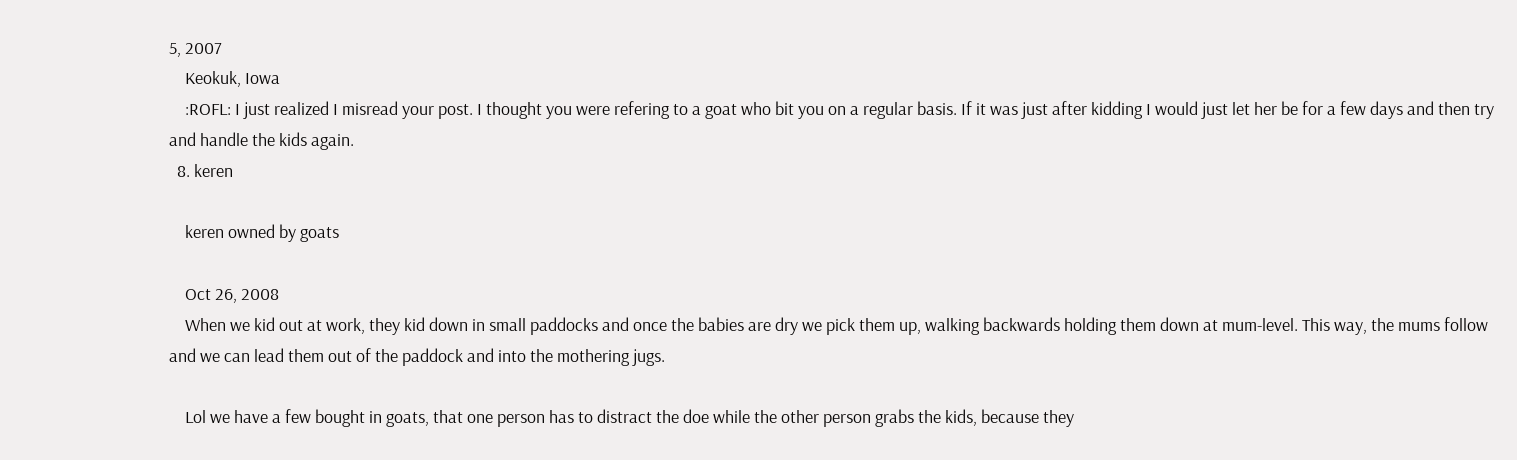5, 2007
    Keokuk, Iowa
    :ROFL: I just realized I misread your post. I thought you were refering to a goat who bit you on a regular basis. If it was just after kidding I would just let her be for a few days and then try and handle the kids again.
  8. keren

    keren owned by goats

    Oct 26, 2008
    When we kid out at work, they kid down in small paddocks and once the babies are dry we pick them up, walking backwards holding them down at mum-level. This way, the mums follow and we can lead them out of the paddock and into the mothering jugs.

    Lol we have a few bought in goats, that one person has to distract the doe while the other person grabs the kids, because they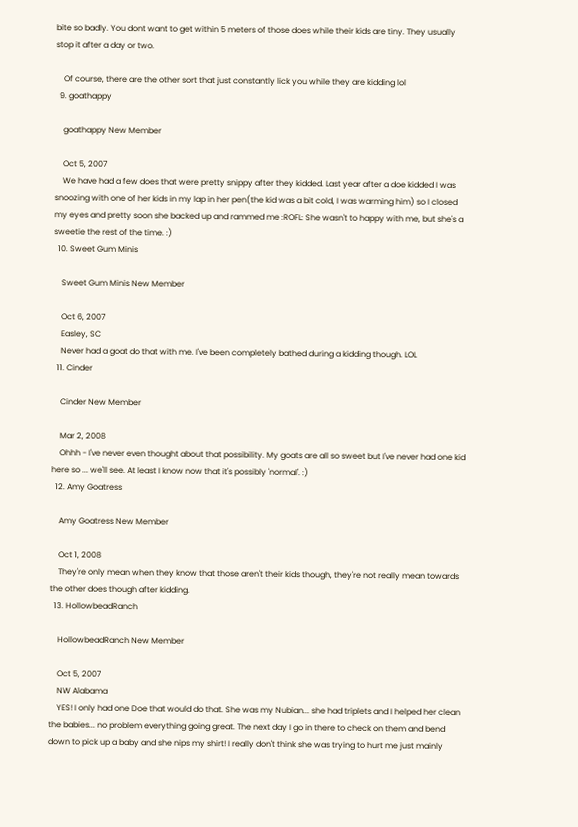bite so badly. You dont want to get within 5 meters of those does while their kids are tiny. They usually stop it after a day or two.

    Of course, there are the other sort that just constantly lick you while they are kidding lol
  9. goathappy

    goathappy New Member

    Oct 5, 2007
    We have had a few does that were pretty snippy after they kidded. Last year after a doe kidded I was snoozing with one of her kids in my lap in her pen(the kid was a bit cold, I was warming him) so I closed my eyes and pretty soon she backed up and rammed me :ROFL: She wasn't to happy with me, but she's a sweetie the rest of the time. :)
  10. Sweet Gum Minis

    Sweet Gum Minis New Member

    Oct 6, 2007
    Easley, SC
    Never had a goat do that with me. I've been completely bathed during a kidding though. LOL
  11. Cinder

    Cinder New Member

    Mar 2, 2008
    Ohhh - I've never even thought about that possibility. My goats are all so sweet but I've never had one kid here so ... we'll see. At least I know now that it's possibly 'normal'. :)
  12. Amy Goatress

    Amy Goatress New Member

    Oct 1, 2008
    They're only mean when they know that those aren't their kids though, they're not really mean towards the other does though after kidding.
  13. HollowbeadRanch

    HollowbeadRanch New Member

    Oct 5, 2007
    NW Alabama
    YES! I only had one Doe that would do that. She was my Nubian... she had triplets and I helped her clean the babies... no problem everything going great. The next day I go in there to check on them and bend down to pick up a baby and she nips my shirt! I really don't think she was trying to hurt me just mainly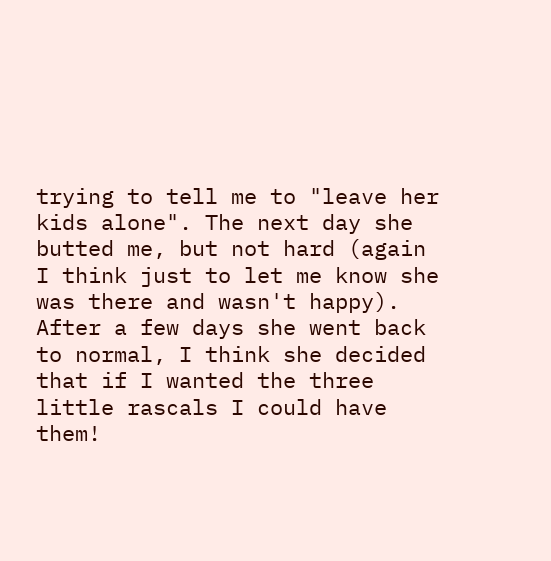trying to tell me to "leave her kids alone". The next day she butted me, but not hard (again I think just to let me know she was there and wasn't happy). After a few days she went back to normal, I think she decided that if I wanted the three little rascals I could have them!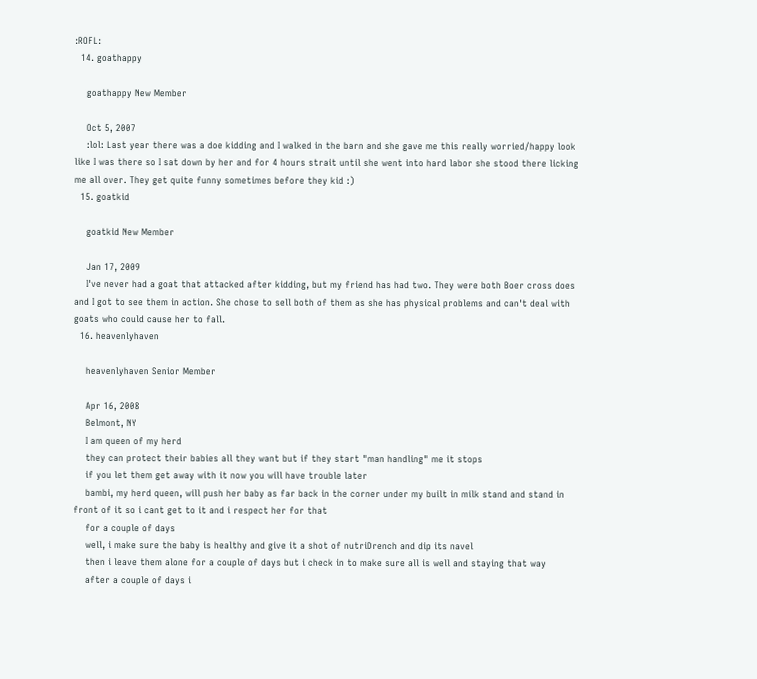:ROFL:
  14. goathappy

    goathappy New Member

    Oct 5, 2007
    :lol: Last year there was a doe kidding and I walked in the barn and she gave me this really worried/happy look like I was there so I sat down by her and for 4 hours strait until she went into hard labor she stood there licking me all over. They get quite funny sometimes before they kid :)
  15. goatkid

    goatkid New Member

    Jan 17, 2009
    I've never had a goat that attacked after kidding, but my friend has had two. They were both Boer cross does and I got to see them in action. She chose to sell both of them as she has physical problems and can't deal with goats who could cause her to fall.
  16. heavenlyhaven

    heavenlyhaven Senior Member

    Apr 16, 2008
    Belmont, NY
    I am queen of my herd
    they can protect their babies all they want but if they start "man handling" me it stops
    if you let them get away with it now you will have trouble later
    bambi, my herd queen, will push her baby as far back in the corner under my built in milk stand and stand in front of it so i cant get to it and i respect her for that
    for a couple of days
    well, i make sure the baby is healthy and give it a shot of nutriDrench and dip its navel
    then i leave them alone for a couple of days but i check in to make sure all is well and staying that way
    after a couple of days i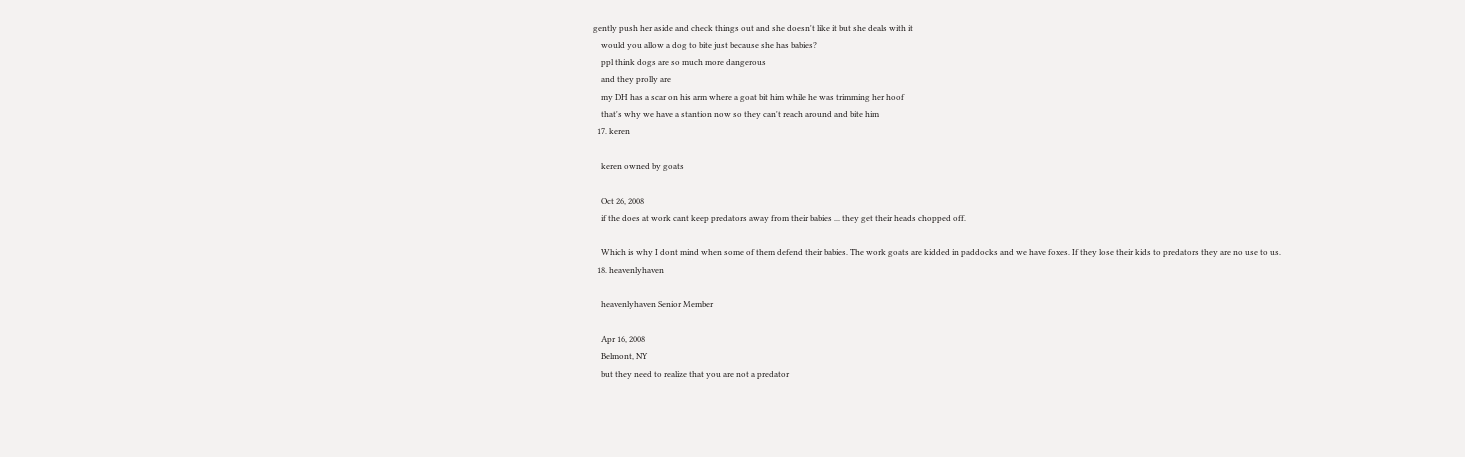gently push her aside and check things out and she doesn't like it but she deals with it
    would you allow a dog to bite just because she has babies?
    ppl think dogs are so much more dangerous
    and they prolly are
    my DH has a scar on his arm where a goat bit him while he was trimming her hoof
    that's why we have a stantion now so they can't reach around and bite him
  17. keren

    keren owned by goats

    Oct 26, 2008
    if the does at work cant keep predators away from their babies ... they get their heads chopped off.

    Which is why I dont mind when some of them defend their babies. The work goats are kidded in paddocks and we have foxes. If they lose their kids to predators they are no use to us.
  18. heavenlyhaven

    heavenlyhaven Senior Member

    Apr 16, 2008
    Belmont, NY
    but they need to realize that you are not a predator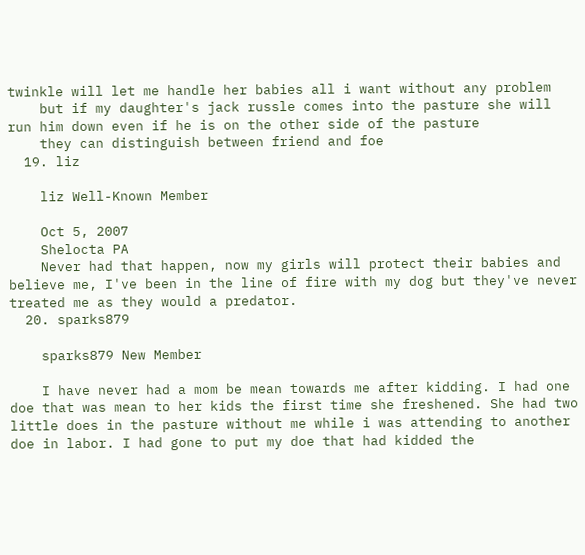twinkle will let me handle her babies all i want without any problem
    but if my daughter's jack russle comes into the pasture she will run him down even if he is on the other side of the pasture
    they can distinguish between friend and foe
  19. liz

    liz Well-Known Member

    Oct 5, 2007
    Shelocta PA
    Never had that happen, now my girls will protect their babies and believe me, I've been in the line of fire with my dog but they've never treated me as they would a predator.
  20. sparks879

    sparks879 New Member

    I have never had a mom be mean towards me after kidding. I had one doe that was mean to her kids the first time she freshened. She had two little does in the pasture without me while i was attending to another doe in labor. I had gone to put my doe that had kidded the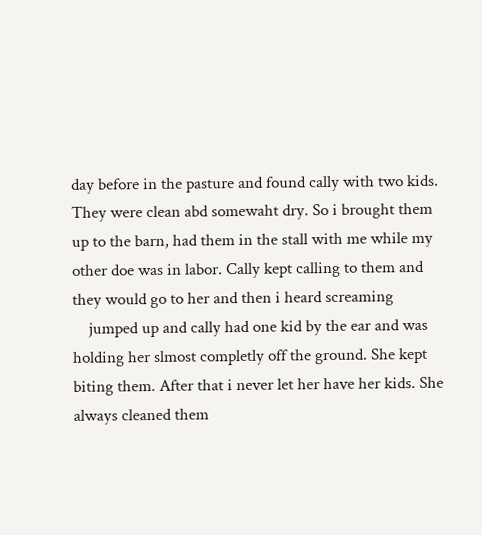day before in the pasture and found cally with two kids. They were clean abd somewaht dry. So i brought them up to the barn, had them in the stall with me while my other doe was in labor. Cally kept calling to them and they would go to her and then i heard screaming
    jumped up and cally had one kid by the ear and was holding her slmost completly off the ground. She kept biting them. After that i never let her have her kids. She always cleaned them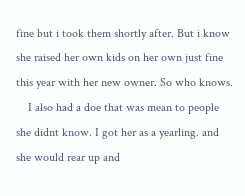fine but i took them shortly after. But i know she raised her own kids on her own just fine this year with her new owner. So who knows.
    I also had a doe that was mean to people she didnt know. I got her as a yearling. and she would rear up and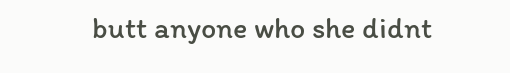butt anyone who she didnt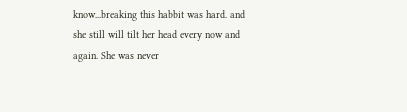know...breaking this habbit was hard. and she still will tilt her head every now and again. She was never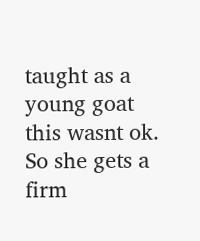taught as a young goat this wasnt ok. So she gets a firm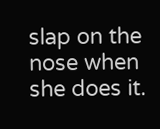slap on the nose when she does it.